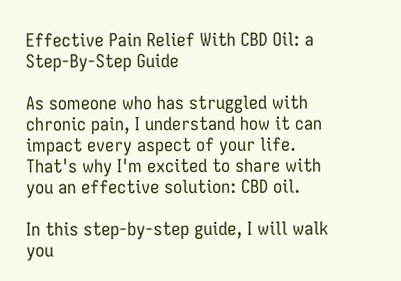Effective Pain Relief With CBD Oil: a Step-By-Step Guide

As someone who has struggled with chronic pain, I understand how it can impact every aspect of your life. That's why I'm excited to share with you an effective solution: CBD oil.

In this step-by-step guide, I will walk you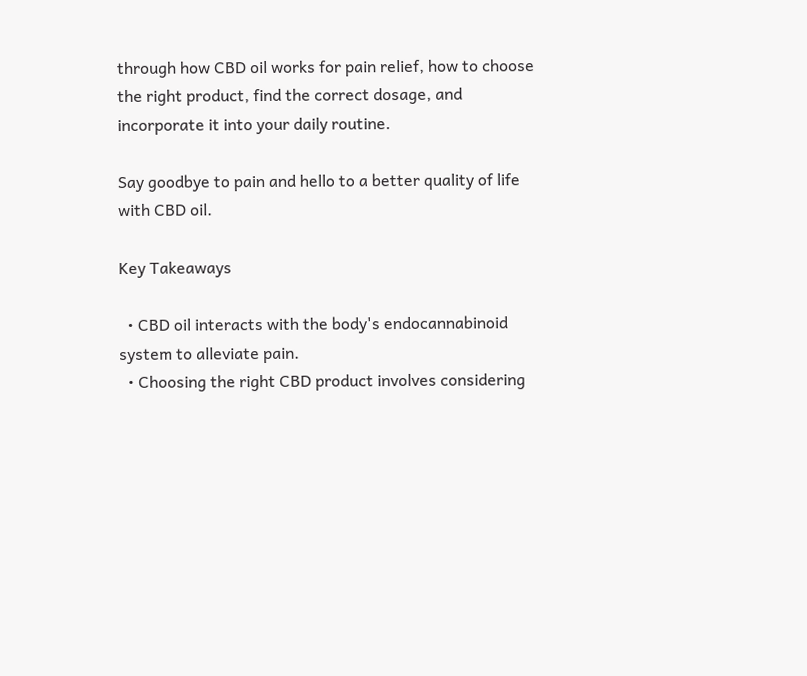through how CBD oil works for pain relief, how to choose the right product, find the correct dosage, and incorporate it into your daily routine.

Say goodbye to pain and hello to a better quality of life with CBD oil.

Key Takeaways

  • CBD oil interacts with the body's endocannabinoid system to alleviate pain.
  • Choosing the right CBD product involves considering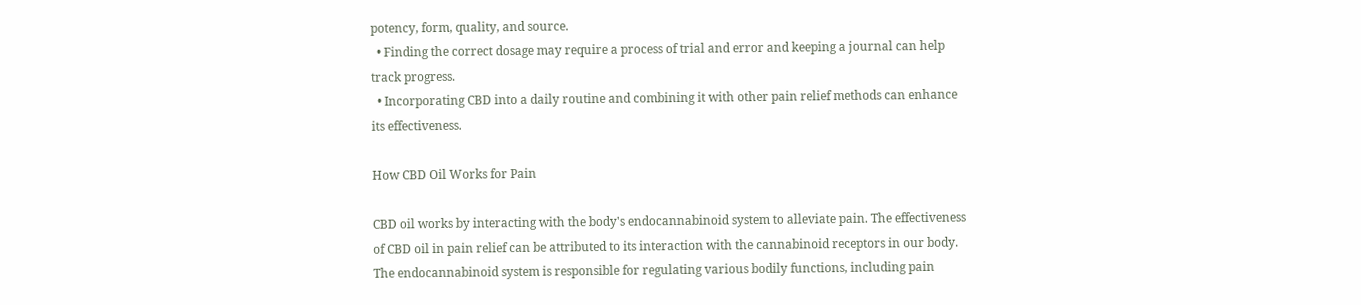potency, form, quality, and source.
  • Finding the correct dosage may require a process of trial and error and keeping a journal can help track progress.
  • Incorporating CBD into a daily routine and combining it with other pain relief methods can enhance its effectiveness.

How CBD Oil Works for Pain

CBD oil works by interacting with the body's endocannabinoid system to alleviate pain. The effectiveness of CBD oil in pain relief can be attributed to its interaction with the cannabinoid receptors in our body. The endocannabinoid system is responsible for regulating various bodily functions, including pain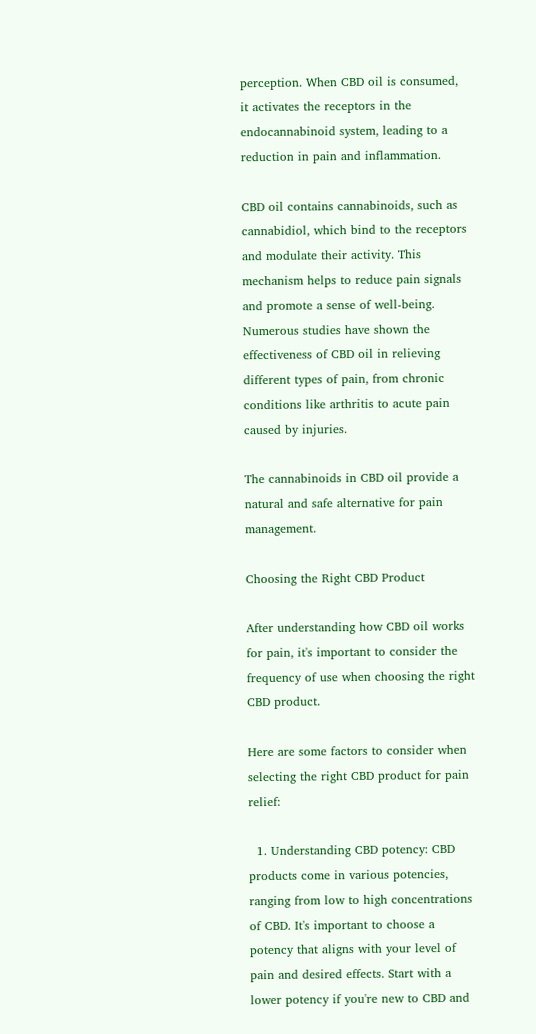perception. When CBD oil is consumed, it activates the receptors in the endocannabinoid system, leading to a reduction in pain and inflammation.

CBD oil contains cannabinoids, such as cannabidiol, which bind to the receptors and modulate their activity. This mechanism helps to reduce pain signals and promote a sense of well-being. Numerous studies have shown the effectiveness of CBD oil in relieving different types of pain, from chronic conditions like arthritis to acute pain caused by injuries.

The cannabinoids in CBD oil provide a natural and safe alternative for pain management.

Choosing the Right CBD Product

After understanding how CBD oil works for pain, it's important to consider the frequency of use when choosing the right CBD product.

Here are some factors to consider when selecting the right CBD product for pain relief:

  1. Understanding CBD potency: CBD products come in various potencies, ranging from low to high concentrations of CBD. It's important to choose a potency that aligns with your level of pain and desired effects. Start with a lower potency if you're new to CBD and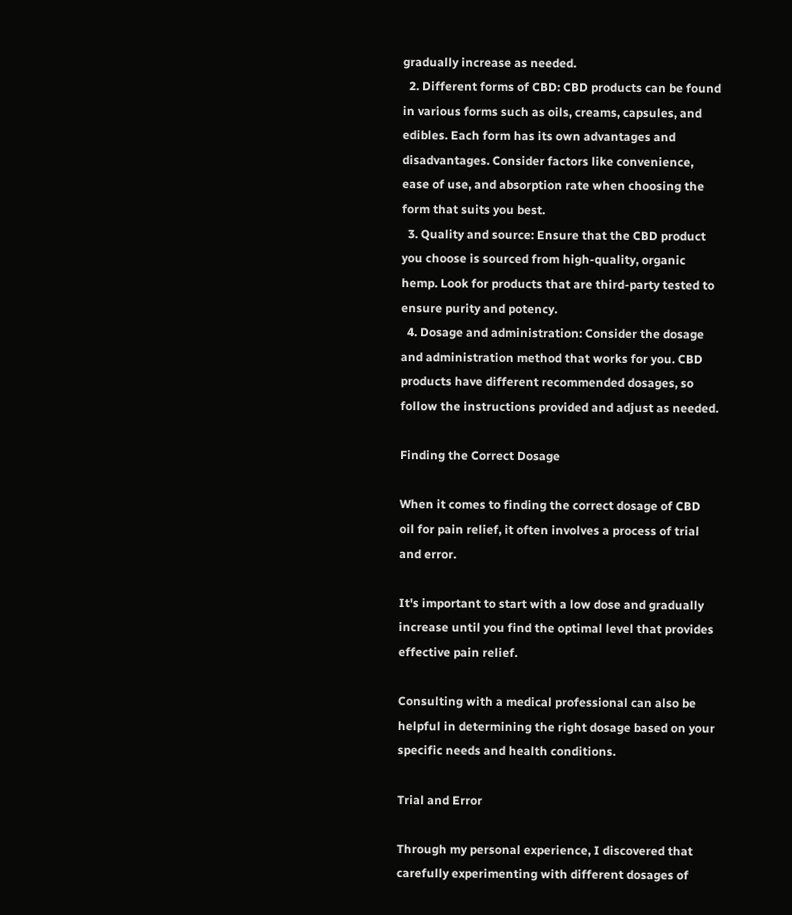gradually increase as needed.
  2. Different forms of CBD: CBD products can be found in various forms such as oils, creams, capsules, and edibles. Each form has its own advantages and disadvantages. Consider factors like convenience, ease of use, and absorption rate when choosing the form that suits you best.
  3. Quality and source: Ensure that the CBD product you choose is sourced from high-quality, organic hemp. Look for products that are third-party tested to ensure purity and potency.
  4. Dosage and administration: Consider the dosage and administration method that works for you. CBD products have different recommended dosages, so follow the instructions provided and adjust as needed.

Finding the Correct Dosage

When it comes to finding the correct dosage of CBD oil for pain relief, it often involves a process of trial and error.

It's important to start with a low dose and gradually increase until you find the optimal level that provides effective pain relief.

Consulting with a medical professional can also be helpful in determining the right dosage based on your specific needs and health conditions.

Trial and Error

Through my personal experience, I discovered that carefully experimenting with different dosages of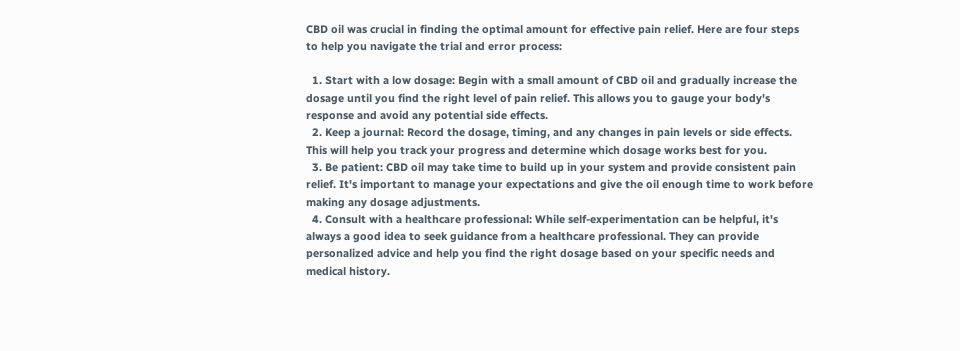CBD oil was crucial in finding the optimal amount for effective pain relief. Here are four steps to help you navigate the trial and error process:

  1. Start with a low dosage: Begin with a small amount of CBD oil and gradually increase the dosage until you find the right level of pain relief. This allows you to gauge your body's response and avoid any potential side effects.
  2. Keep a journal: Record the dosage, timing, and any changes in pain levels or side effects. This will help you track your progress and determine which dosage works best for you.
  3. Be patient: CBD oil may take time to build up in your system and provide consistent pain relief. It's important to manage your expectations and give the oil enough time to work before making any dosage adjustments.
  4. Consult with a healthcare professional: While self-experimentation can be helpful, it's always a good idea to seek guidance from a healthcare professional. They can provide personalized advice and help you find the right dosage based on your specific needs and medical history.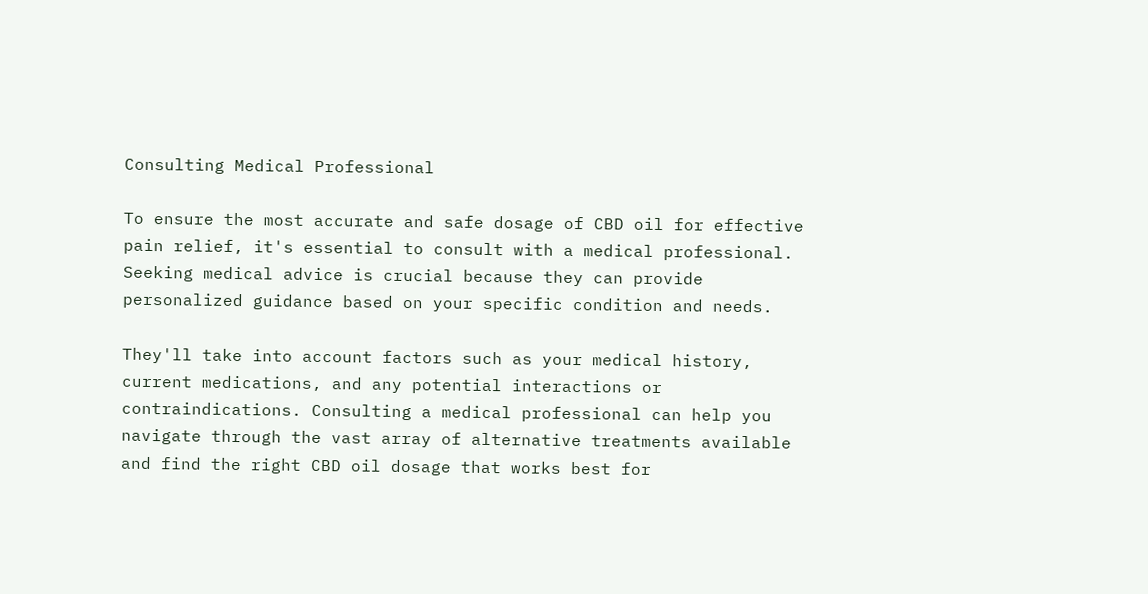Consulting Medical Professional

To ensure the most accurate and safe dosage of CBD oil for effective pain relief, it's essential to consult with a medical professional. Seeking medical advice is crucial because they can provide personalized guidance based on your specific condition and needs.

They'll take into account factors such as your medical history, current medications, and any potential interactions or contraindications. Consulting a medical professional can help you navigate through the vast array of alternative treatments available and find the right CBD oil dosage that works best for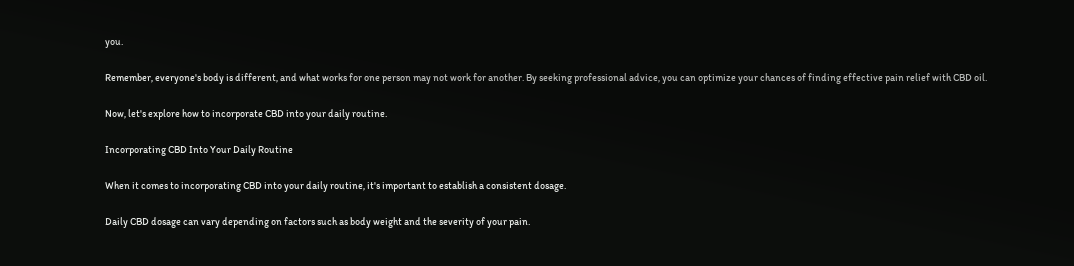you.

Remember, everyone's body is different, and what works for one person may not work for another. By seeking professional advice, you can optimize your chances of finding effective pain relief with CBD oil.

Now, let's explore how to incorporate CBD into your daily routine.

Incorporating CBD Into Your Daily Routine

When it comes to incorporating CBD into your daily routine, it's important to establish a consistent dosage.

Daily CBD dosage can vary depending on factors such as body weight and the severity of your pain.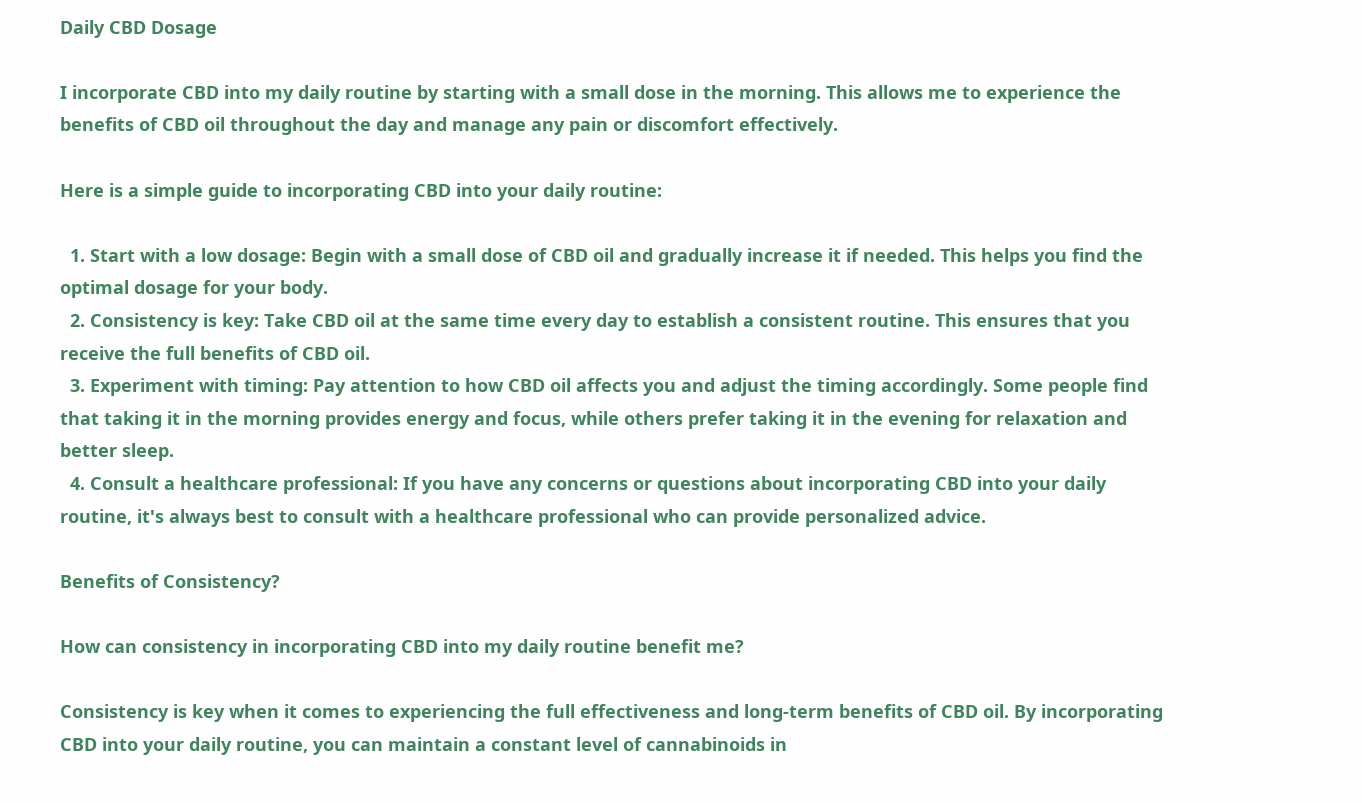Daily CBD Dosage

I incorporate CBD into my daily routine by starting with a small dose in the morning. This allows me to experience the benefits of CBD oil throughout the day and manage any pain or discomfort effectively.

Here is a simple guide to incorporating CBD into your daily routine:

  1. Start with a low dosage: Begin with a small dose of CBD oil and gradually increase it if needed. This helps you find the optimal dosage for your body.
  2. Consistency is key: Take CBD oil at the same time every day to establish a consistent routine. This ensures that you receive the full benefits of CBD oil.
  3. Experiment with timing: Pay attention to how CBD oil affects you and adjust the timing accordingly. Some people find that taking it in the morning provides energy and focus, while others prefer taking it in the evening for relaxation and better sleep.
  4. Consult a healthcare professional: If you have any concerns or questions about incorporating CBD into your daily routine, it's always best to consult with a healthcare professional who can provide personalized advice.

Benefits of Consistency?

How can consistency in incorporating CBD into my daily routine benefit me?

Consistency is key when it comes to experiencing the full effectiveness and long-term benefits of CBD oil. By incorporating CBD into your daily routine, you can maintain a constant level of cannabinoids in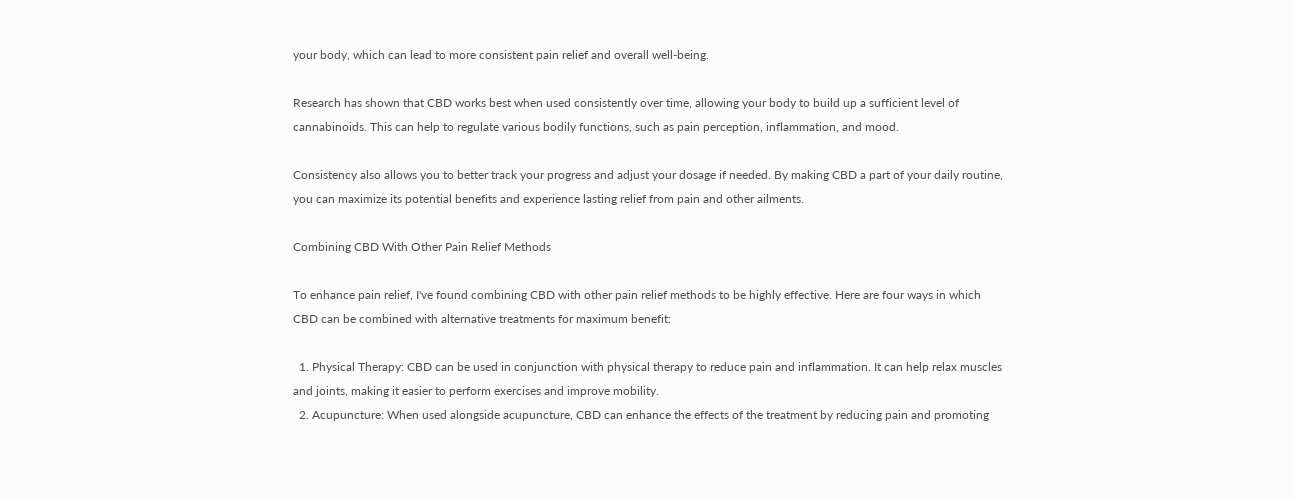your body, which can lead to more consistent pain relief and overall well-being.

Research has shown that CBD works best when used consistently over time, allowing your body to build up a sufficient level of cannabinoids. This can help to regulate various bodily functions, such as pain perception, inflammation, and mood.

Consistency also allows you to better track your progress and adjust your dosage if needed. By making CBD a part of your daily routine, you can maximize its potential benefits and experience lasting relief from pain and other ailments.

Combining CBD With Other Pain Relief Methods

To enhance pain relief, I've found combining CBD with other pain relief methods to be highly effective. Here are four ways in which CBD can be combined with alternative treatments for maximum benefit:

  1. Physical Therapy: CBD can be used in conjunction with physical therapy to reduce pain and inflammation. It can help relax muscles and joints, making it easier to perform exercises and improve mobility.
  2. Acupuncture: When used alongside acupuncture, CBD can enhance the effects of the treatment by reducing pain and promoting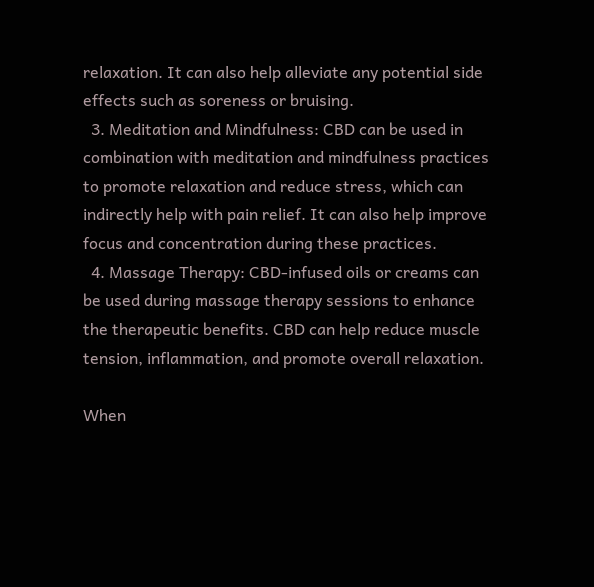relaxation. It can also help alleviate any potential side effects such as soreness or bruising.
  3. Meditation and Mindfulness: CBD can be used in combination with meditation and mindfulness practices to promote relaxation and reduce stress, which can indirectly help with pain relief. It can also help improve focus and concentration during these practices.
  4. Massage Therapy: CBD-infused oils or creams can be used during massage therapy sessions to enhance the therapeutic benefits. CBD can help reduce muscle tension, inflammation, and promote overall relaxation.

When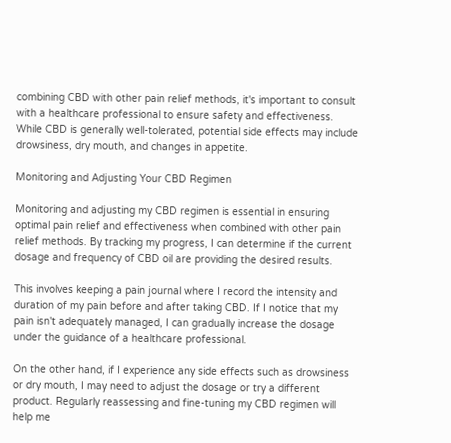combining CBD with other pain relief methods, it's important to consult with a healthcare professional to ensure safety and effectiveness. While CBD is generally well-tolerated, potential side effects may include drowsiness, dry mouth, and changes in appetite.

Monitoring and Adjusting Your CBD Regimen

Monitoring and adjusting my CBD regimen is essential in ensuring optimal pain relief and effectiveness when combined with other pain relief methods. By tracking my progress, I can determine if the current dosage and frequency of CBD oil are providing the desired results.

This involves keeping a pain journal where I record the intensity and duration of my pain before and after taking CBD. If I notice that my pain isn't adequately managed, I can gradually increase the dosage under the guidance of a healthcare professional.

On the other hand, if I experience any side effects such as drowsiness or dry mouth, I may need to adjust the dosage or try a different product. Regularly reassessing and fine-tuning my CBD regimen will help me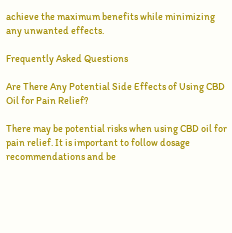achieve the maximum benefits while minimizing any unwanted effects.

Frequently Asked Questions

Are There Any Potential Side Effects of Using CBD Oil for Pain Relief?

There may be potential risks when using CBD oil for pain relief. It is important to follow dosage recommendations and be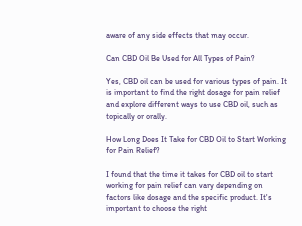aware of any side effects that may occur.

Can CBD Oil Be Used for All Types of Pain?

Yes, CBD oil can be used for various types of pain. It is important to find the right dosage for pain relief and explore different ways to use CBD oil, such as topically or orally.

How Long Does It Take for CBD Oil to Start Working for Pain Relief?

I found that the time it takes for CBD oil to start working for pain relief can vary depending on factors like dosage and the specific product. It's important to choose the right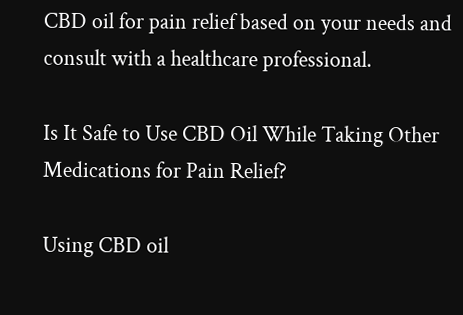CBD oil for pain relief based on your needs and consult with a healthcare professional.

Is It Safe to Use CBD Oil While Taking Other Medications for Pain Relief?

Using CBD oil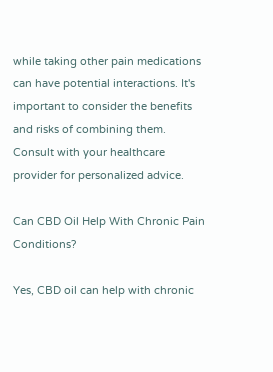while taking other pain medications can have potential interactions. It's important to consider the benefits and risks of combining them. Consult with your healthcare provider for personalized advice.

Can CBD Oil Help With Chronic Pain Conditions?

Yes, CBD oil can help with chronic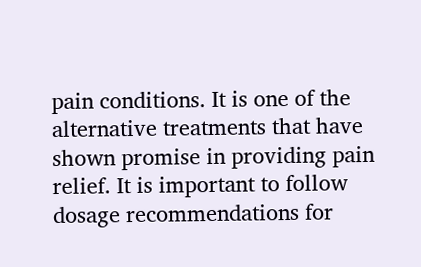pain conditions. It is one of the alternative treatments that have shown promise in providing pain relief. It is important to follow dosage recommendations for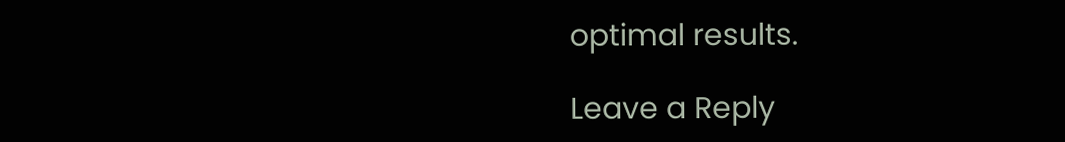optimal results.

Leave a Reply